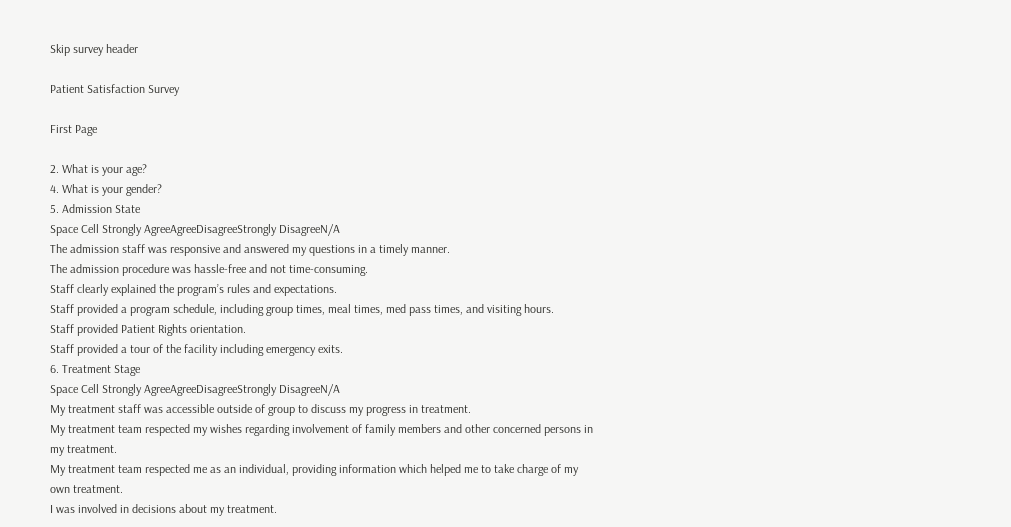Skip survey header

Patient Satisfaction Survey

First Page

2. What is your age?
4. What is your gender?
5. Admission State
Space Cell Strongly AgreeAgreeDisagreeStrongly DisagreeN/A
The admission staff was responsive and answered my questions in a timely manner.
The admission procedure was hassle-free and not time-consuming.
Staff clearly explained the program’s rules and expectations.
Staff provided a program schedule, including group times, meal times, med pass times, and visiting hours.
Staff provided Patient Rights orientation.
Staff provided a tour of the facility including emergency exits.
6. Treatment Stage
Space Cell Strongly AgreeAgreeDisagreeStrongly DisagreeN/A
My treatment staff was accessible outside of group to discuss my progress in treatment.
My treatment team respected my wishes regarding involvement of family members and other concerned persons in my treatment.
My treatment team respected me as an individual, providing information which helped me to take charge of my own treatment.
I was involved in decisions about my treatment.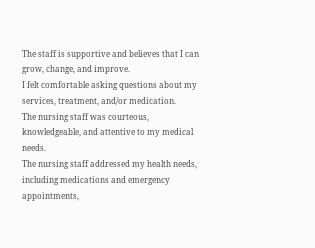The staff is supportive and believes that I can grow, change, and improve.
I felt comfortable asking questions about my services, treatment, and/or medication.
The nursing staff was courteous, knowledgeable, and attentive to my medical needs.
The nursing staff addressed my health needs, including medications and emergency appointments,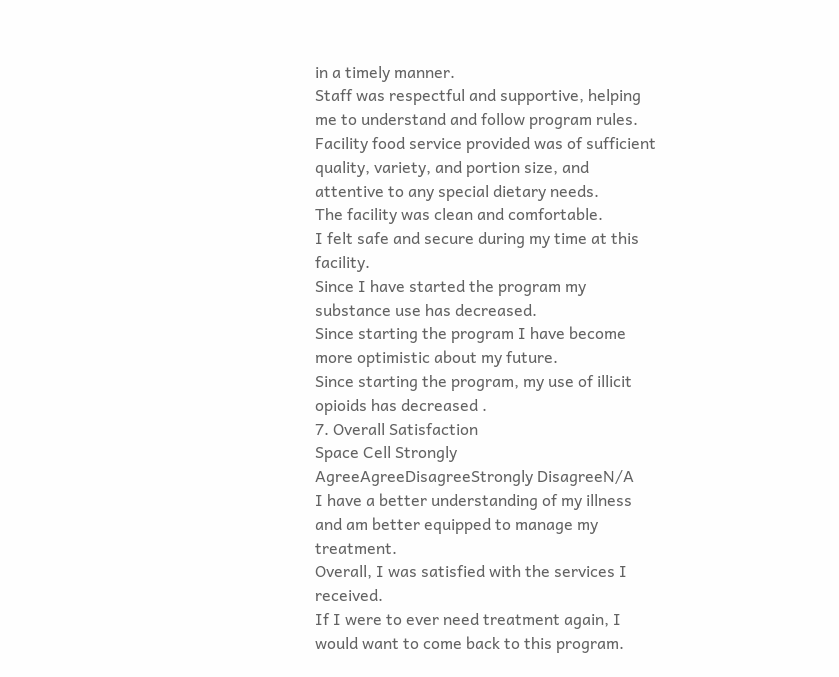in a timely manner.
Staff was respectful and supportive, helping me to understand and follow program rules.
Facility food service provided was of sufficient quality, variety, and portion size, and attentive to any special dietary needs.
The facility was clean and comfortable.
I felt safe and secure during my time at this facility.
Since I have started the program my substance use has decreased.
Since starting the program I have become more optimistic about my future.
Since starting the program, my use of illicit opioids has decreased .
7. Overall Satisfaction
Space Cell Strongly AgreeAgreeDisagreeStrongly DisagreeN/A
I have a better understanding of my illness and am better equipped to manage my treatment.
Overall, I was satisfied with the services I received.
If I were to ever need treatment again, I would want to come back to this program.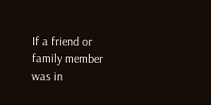If a friend or family member was in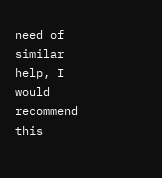need of similar help, I would recommend this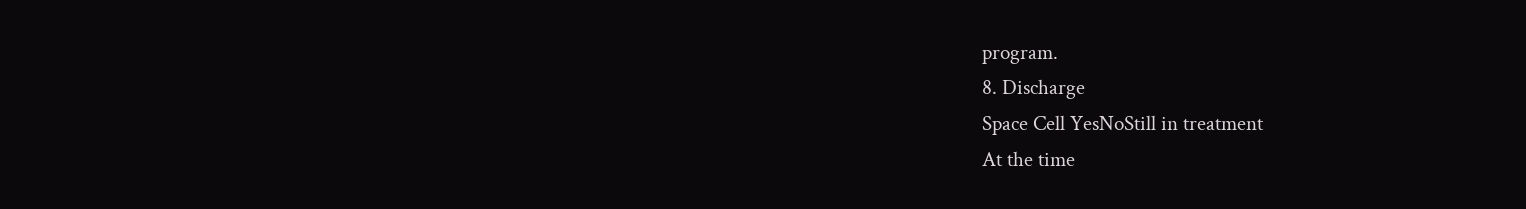program.
8. Discharge
Space Cell YesNoStill in treatment
At the time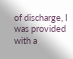of discharge, I was provided with a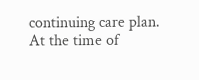continuing care plan.
At the time of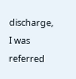discharge, I was referred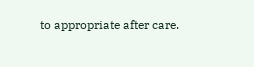to appropriate after care.